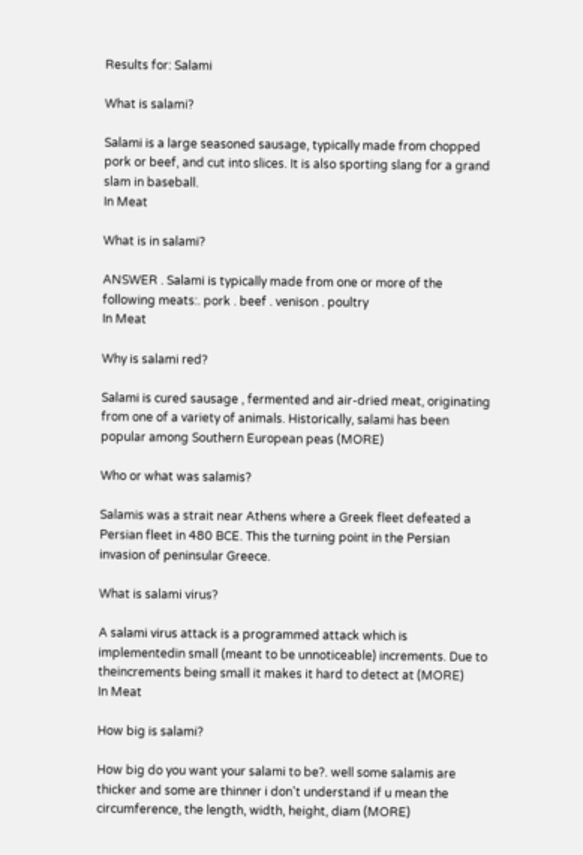Results for: Salami

What is salami?

Salami is a large seasoned sausage, typically made from chopped pork or beef, and cut into slices. It is also sporting slang for a grand slam in baseball.
In Meat

What is in salami?

ANSWER . Salami is typically made from one or more of the following meats:. pork . beef . venison . poultry
In Meat

Why is salami red?

Salami is cured sausage , fermented and air-dried meat, originating from one of a variety of animals. Historically, salami has been popular among Southern European peas (MORE)

Who or what was salamis?

Salamis was a strait near Athens where a Greek fleet defeated a Persian fleet in 480 BCE. This the turning point in the Persian invasion of peninsular Greece.

What is salami virus?

A salami virus attack is a programmed attack which is implementedin small (meant to be unnoticeable) increments. Due to theincrements being small it makes it hard to detect at (MORE)
In Meat

How big is salami?

How big do you want your salami to be?. well some salamis are thicker and some are thinner i don't understand if u mean the circumference, the length, width, height, diam (MORE)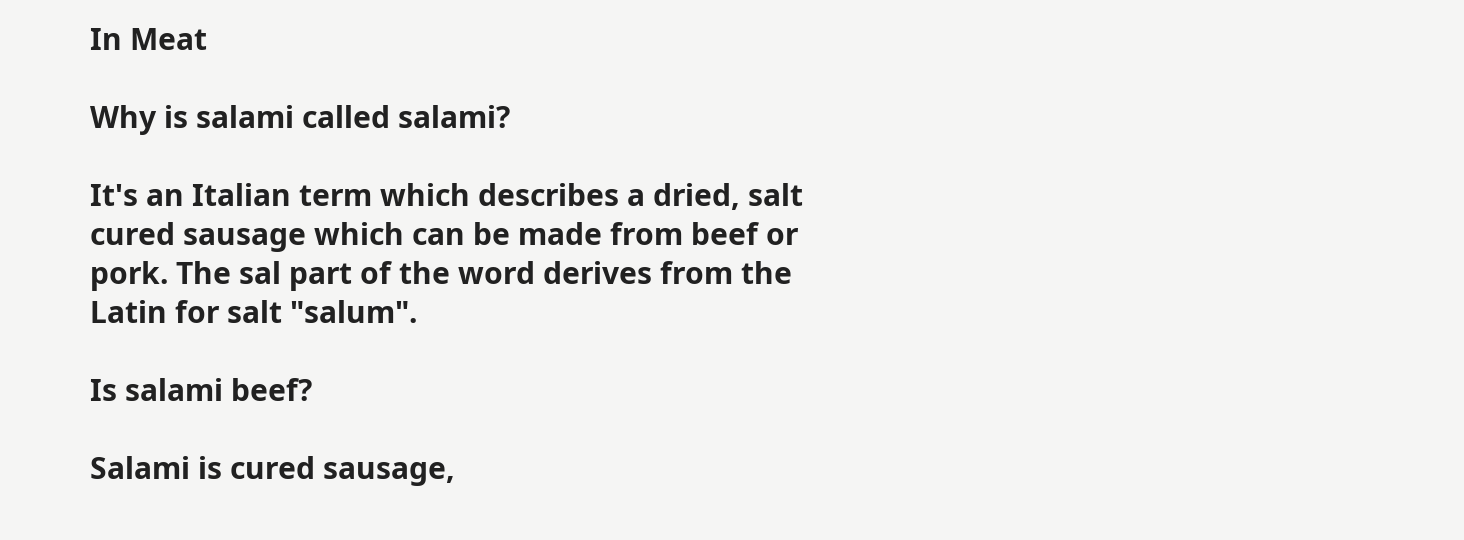In Meat

Why is salami called salami?

It's an Italian term which describes a dried, salt cured sausage which can be made from beef or pork. The sal part of the word derives from the Latin for salt "salum".

Is salami beef?

Salami is cured sausage,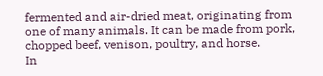fermented and air-dried meat, originating from one of many animals. It can be made from pork, chopped beef, venison, poultry, and horse.
In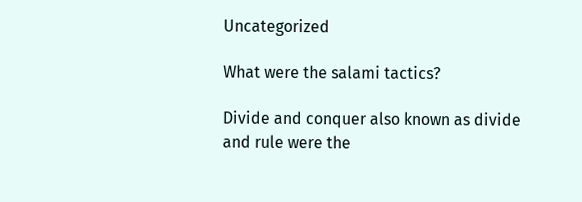Uncategorized

What were the salami tactics?

Divide and conquer also known as divide and rule were the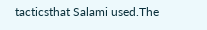tacticsthat Salami used.The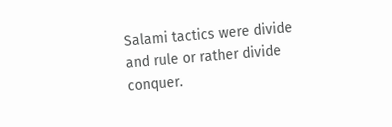Salami tactics were divide and rule or rather divide conquer.